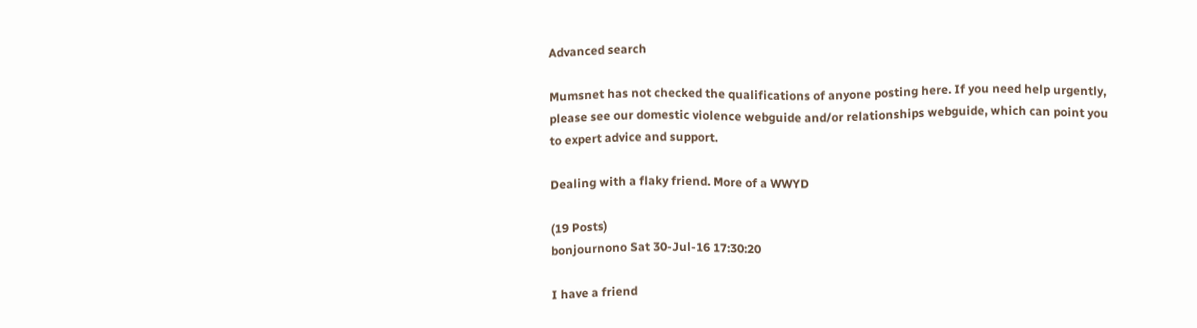Advanced search

Mumsnet has not checked the qualifications of anyone posting here. If you need help urgently, please see our domestic violence webguide and/or relationships webguide, which can point you to expert advice and support.

Dealing with a flaky friend. More of a WWYD

(19 Posts)
bonjournono Sat 30-Jul-16 17:30:20

I have a friend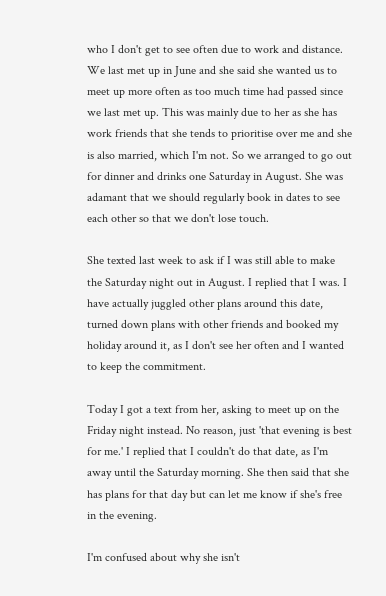who I don't get to see often due to work and distance. We last met up in June and she said she wanted us to meet up more often as too much time had passed since we last met up. This was mainly due to her as she has work friends that she tends to prioritise over me and she is also married, which I'm not. So we arranged to go out for dinner and drinks one Saturday in August. She was adamant that we should regularly book in dates to see each other so that we don't lose touch.

She texted last week to ask if I was still able to make the Saturday night out in August. I replied that I was. I have actually juggled other plans around this date, turned down plans with other friends and booked my holiday around it, as I don't see her often and I wanted to keep the commitment.

Today I got a text from her, asking to meet up on the Friday night instead. No reason, just 'that evening is best for me.' I replied that I couldn't do that date, as I'm away until the Saturday morning. She then said that she has plans for that day but can let me know if she's free in the evening.

I'm confused about why she isn't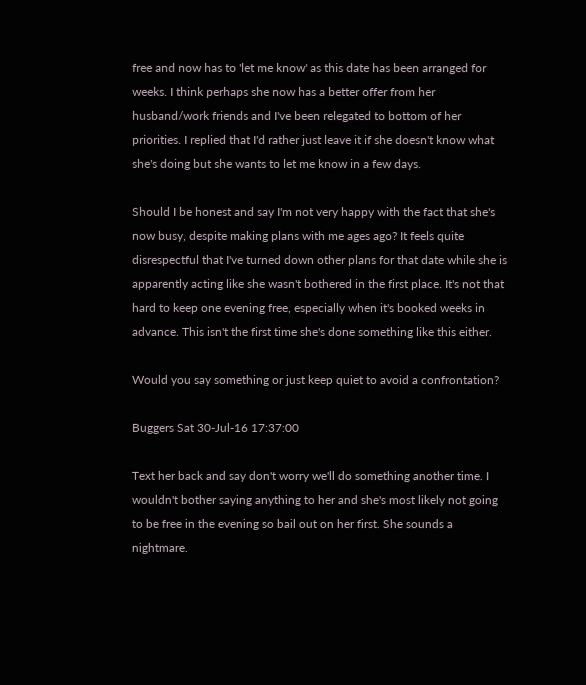free and now has to 'let me know' as this date has been arranged for weeks. I think perhaps she now has a better offer from her husband/work friends and I've been relegated to bottom of her priorities. I replied that I'd rather just leave it if she doesn't know what she's doing but she wants to let me know in a few days.

Should I be honest and say I'm not very happy with the fact that she's now busy, despite making plans with me ages ago? It feels quite disrespectful that I've turned down other plans for that date while she is apparently acting like she wasn't bothered in the first place. It's not that hard to keep one evening free, especially when it's booked weeks in advance. This isn't the first time she's done something like this either.

Would you say something or just keep quiet to avoid a confrontation?

Buggers Sat 30-Jul-16 17:37:00

Text her back and say don't worry we'll do something another time. I wouldn't bother saying anything to her and she's most likely not going to be free in the evening so bail out on her first. She sounds a nightmare.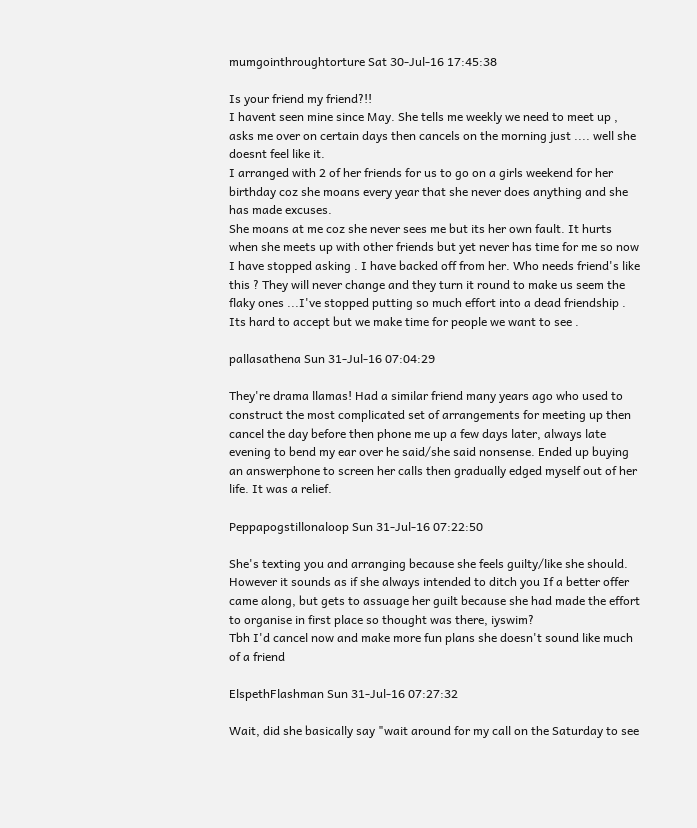mumgointhroughtorture Sat 30-Jul-16 17:45:38

Is your friend my friend?!!
I havent seen mine since May. She tells me weekly we need to meet up , asks me over on certain days then cancels on the morning just .... well she doesnt feel like it.
I arranged with 2 of her friends for us to go on a girls weekend for her birthday coz she moans every year that she never does anything and she has made excuses.
She moans at me coz she never sees me but its her own fault. It hurts when she meets up with other friends but yet never has time for me so now I have stopped asking . I have backed off from her. Who needs friend's like this ? They will never change and they turn it round to make us seem the flaky ones ...I've stopped putting so much effort into a dead friendship . Its hard to accept but we make time for people we want to see .

pallasathena Sun 31-Jul-16 07:04:29

They're drama llamas! Had a similar friend many years ago who used to construct the most complicated set of arrangements for meeting up then cancel the day before then phone me up a few days later, always late evening to bend my ear over he said/she said nonsense. Ended up buying an answerphone to screen her calls then gradually edged myself out of her life. It was a relief.

Peppapogstillonaloop Sun 31-Jul-16 07:22:50

She's texting you and arranging because she feels guilty/like she should. However it sounds as if she always intended to ditch you If a better offer came along, but gets to assuage her guilt because she had made the effort to organise in first place so thought was there, iyswim?
Tbh I'd cancel now and make more fun plans she doesn't sound like much of a friend

ElspethFlashman Sun 31-Jul-16 07:27:32

Wait, did she basically say "wait around for my call on the Saturday to see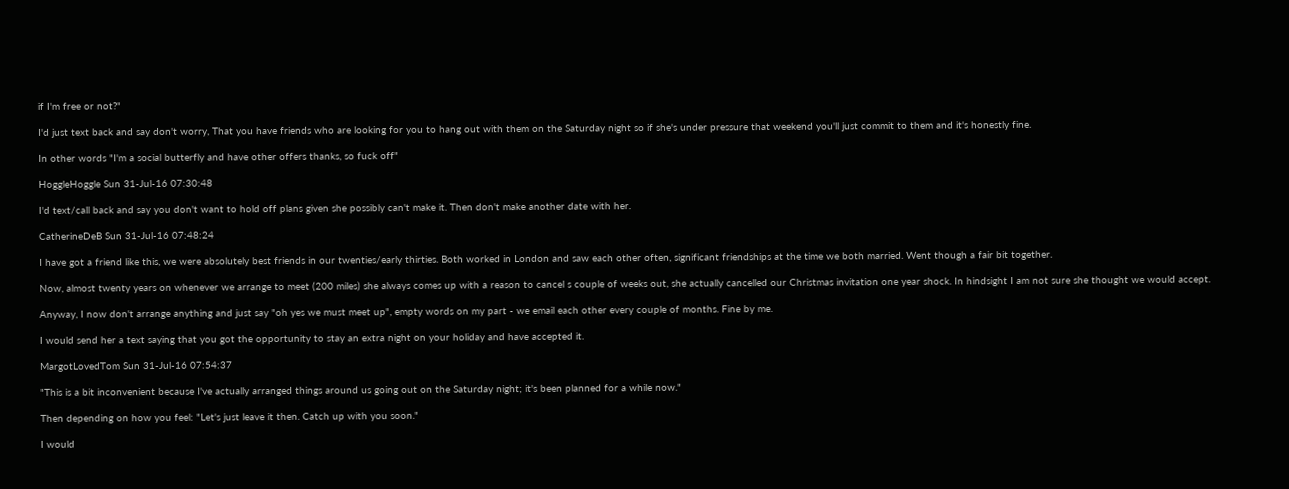if I'm free or not?"

I'd just text back and say don't worry, That you have friends who are looking for you to hang out with them on the Saturday night so if she's under pressure that weekend you'll just commit to them and it's honestly fine.

In other words "I'm a social butterfly and have other offers thanks, so fuck off"

HoggleHoggle Sun 31-Jul-16 07:30:48

I'd text/call back and say you don't want to hold off plans given she possibly can't make it. Then don't make another date with her.

CatherineDeB Sun 31-Jul-16 07:48:24

I have got a friend like this, we were absolutely best friends in our twenties/early thirties. Both worked in London and saw each other often, significant friendships at the time we both married. Went though a fair bit together.

Now, almost twenty years on whenever we arrange to meet (200 miles) she always comes up with a reason to cancel s couple of weeks out, she actually cancelled our Christmas invitation one year shock. In hindsight I am not sure she thought we would accept.

Anyway, I now don't arrange anything and just say "oh yes we must meet up", empty words on my part - we email each other every couple of months. Fine by me.

I would send her a text saying that you got the opportunity to stay an extra night on your holiday and have accepted it.

MargotLovedTom Sun 31-Jul-16 07:54:37

"This is a bit inconvenient because I've actually arranged things around us going out on the Saturday night; it's been planned for a while now."

Then depending on how you feel: "Let's just leave it then. Catch up with you soon."

I would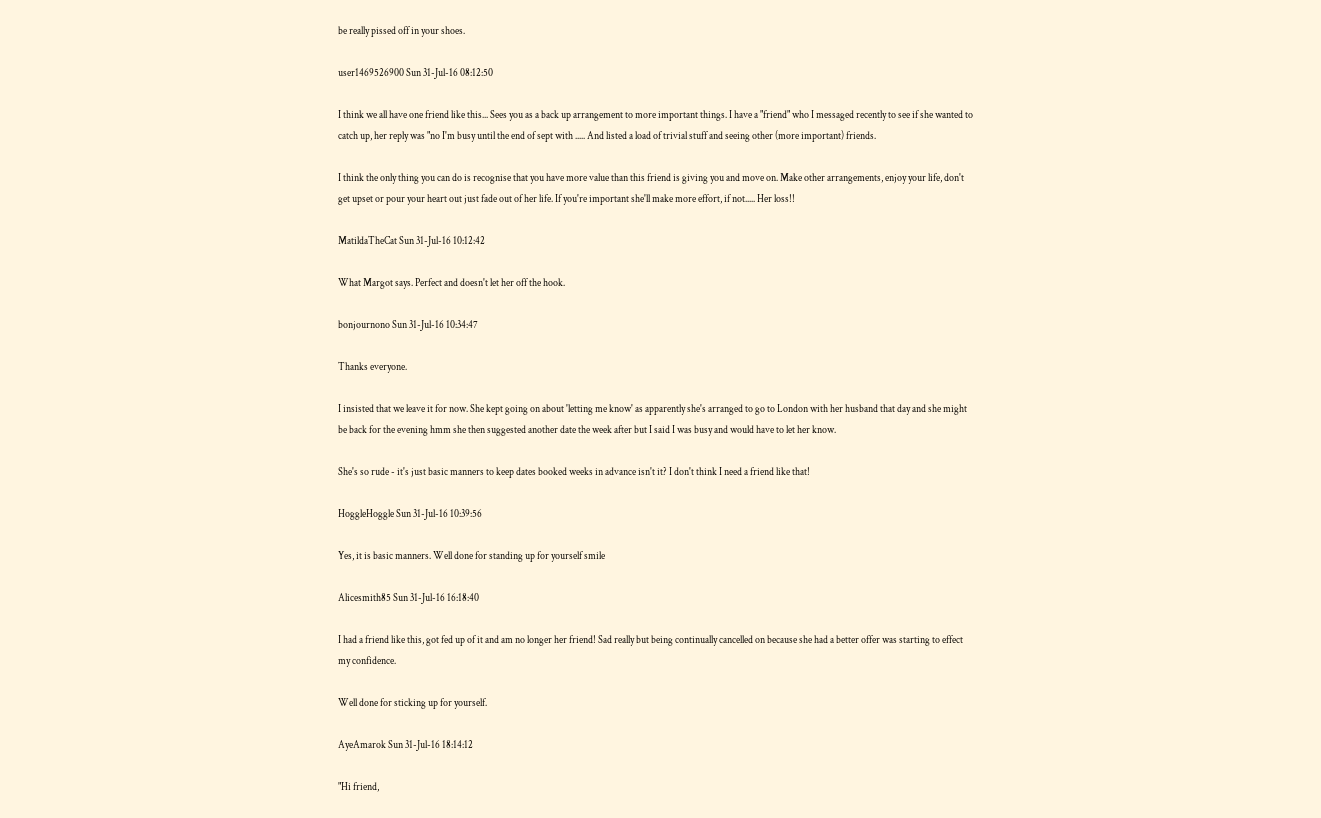be really pissed off in your shoes.

user1469526900 Sun 31-Jul-16 08:12:50

I think we all have one friend like this... Sees you as a back up arrangement to more important things. I have a "friend" who I messaged recently to see if she wanted to catch up, her reply was "no I'm busy until the end of sept with ..... And listed a load of trivial stuff and seeing other (more important) friends.

I think the only thing you can do is recognise that you have more value than this friend is giving you and move on. Make other arrangements, enjoy your life, don't get upset or pour your heart out just fade out of her life. If you're important she'll make more effort, if not..... Her loss!!

MatildaTheCat Sun 31-Jul-16 10:12:42

What Margot says. Perfect and doesn't let her off the hook.

bonjournono Sun 31-Jul-16 10:34:47

Thanks everyone.

I insisted that we leave it for now. She kept going on about 'letting me know' as apparently she's arranged to go to London with her husband that day and she might be back for the evening hmm she then suggested another date the week after but I said I was busy and would have to let her know.

She's so rude - it's just basic manners to keep dates booked weeks in advance isn't it? I don't think I need a friend like that!

HoggleHoggle Sun 31-Jul-16 10:39:56

Yes, it is basic manners. Well done for standing up for yourself smile

Alicesmith85 Sun 31-Jul-16 16:18:40

I had a friend like this, got fed up of it and am no longer her friend! Sad really but being continually cancelled on because she had a better offer was starting to effect my confidence.

Well done for sticking up for yourself.

AyeAmarok Sun 31-Jul-16 18:14:12

"Hi friend,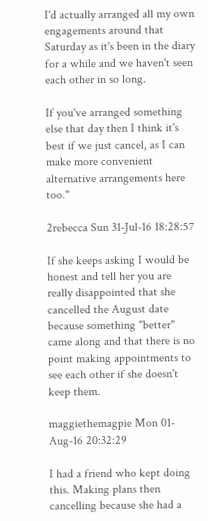I'd actually arranged all my own engagements around that Saturday as it's been in the diary for a while and we haven't seen each other in so long.

If you've arranged something else that day then I think it's best if we just cancel, as I can make more convenient alternative arrangements here too."

2rebecca Sun 31-Jul-16 18:28:57

If she keeps asking I would be honest and tell her you are really disappointed that she cancelled the August date because something "better" came along and that there is no point making appointments to see each other if she doesn't keep them.

maggiethemagpie Mon 01-Aug-16 20:32:29

I had a friend who kept doing this. Making plans then cancelling because she had a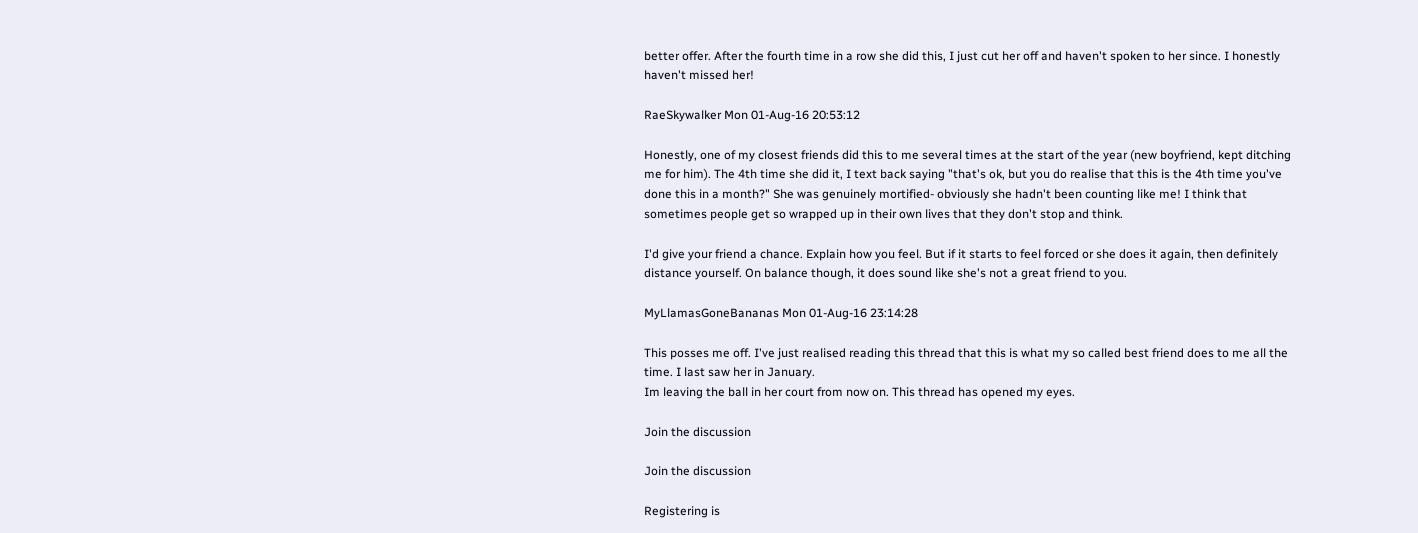better offer. After the fourth time in a row she did this, I just cut her off and haven't spoken to her since. I honestly haven't missed her!

RaeSkywalker Mon 01-Aug-16 20:53:12

Honestly, one of my closest friends did this to me several times at the start of the year (new boyfriend, kept ditching me for him). The 4th time she did it, I text back saying "that's ok, but you do realise that this is the 4th time you've done this in a month?" She was genuinely mortified- obviously she hadn't been counting like me! I think that sometimes people get so wrapped up in their own lives that they don't stop and think.

I'd give your friend a chance. Explain how you feel. But if it starts to feel forced or she does it again, then definitely distance yourself. On balance though, it does sound like she's not a great friend to you.

MyLlamasGoneBananas Mon 01-Aug-16 23:14:28

This posses me off. I've just realised reading this thread that this is what my so called best friend does to me all the time. I last saw her in January.
Im leaving the ball in her court from now on. This thread has opened my eyes.

Join the discussion

Join the discussion

Registering is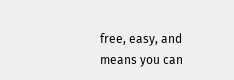free, easy, and means you can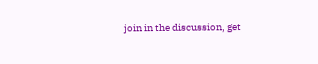join in the discussion, get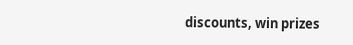discounts, win prizes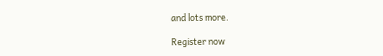and lots more.

Register now